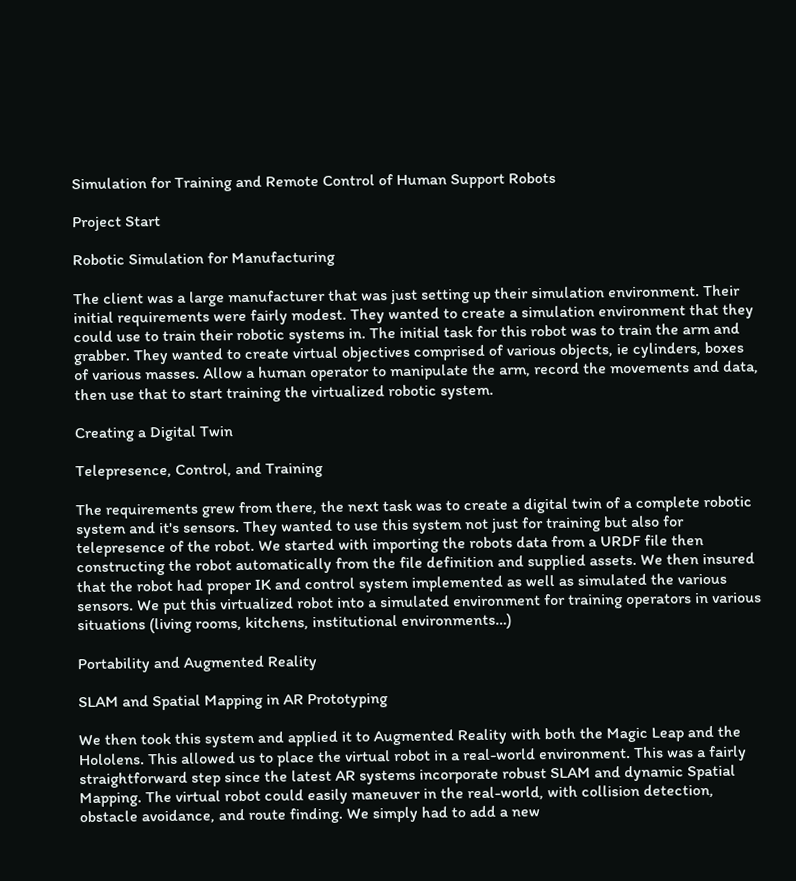Simulation for Training and Remote Control of Human Support Robots

Project Start

Robotic Simulation for Manufacturing

The client was a large manufacturer that was just setting up their simulation environment. Their initial requirements were fairly modest. They wanted to create a simulation environment that they could use to train their robotic systems in. The initial task for this robot was to train the arm and grabber. They wanted to create virtual objectives comprised of various objects, ie cylinders, boxes of various masses. Allow a human operator to manipulate the arm, record the movements and data, then use that to start training the virtualized robotic system.

Creating a Digital Twin

Telepresence, Control, and Training

The requirements grew from there, the next task was to create a digital twin of a complete robotic system and it's sensors. They wanted to use this system not just for training but also for telepresence of the robot. We started with importing the robots data from a URDF file then constructing the robot automatically from the file definition and supplied assets. We then insured that the robot had proper IK and control system implemented as well as simulated the various sensors. We put this virtualized robot into a simulated environment for training operators in various situations (living rooms, kitchens, institutional environments…)

Portability and Augmented Reality

SLAM and Spatial Mapping in AR Prototyping

We then took this system and applied it to Augmented Reality with both the Magic Leap and the Hololens. This allowed us to place the virtual robot in a real-world environment. This was a fairly straightforward step since the latest AR systems incorporate robust SLAM and dynamic Spatial Mapping. The virtual robot could easily maneuver in the real-world, with collision detection, obstacle avoidance, and route finding. We simply had to add a new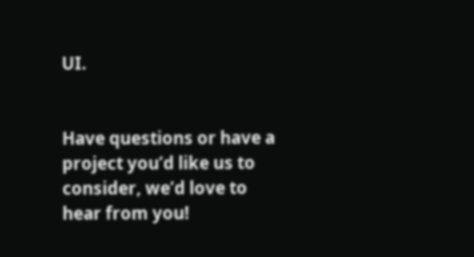UI.


Have questions or have a project you’d like us to consider, we’d love to hear from you!